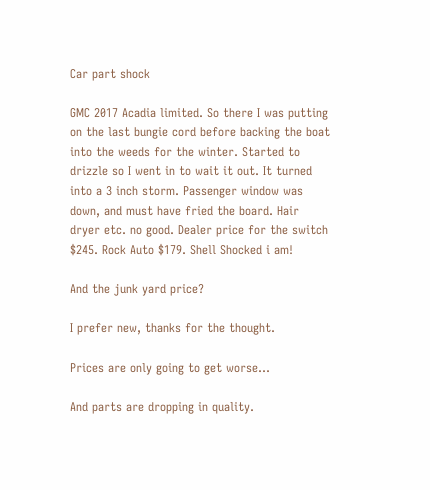Car part shock

GMC 2017 Acadia limited. So there I was putting on the last bungie cord before backing the boat into the weeds for the winter. Started to drizzle so I went in to wait it out. It turned into a 3 inch storm. Passenger window was down, and must have fried the board. Hair dryer etc. no good. Dealer price for the switch $245. Rock Auto $179. Shell Shocked i am!

And the junk yard price?

I prefer new, thanks for the thought.

Prices are only going to get worse…

And parts are dropping in quality.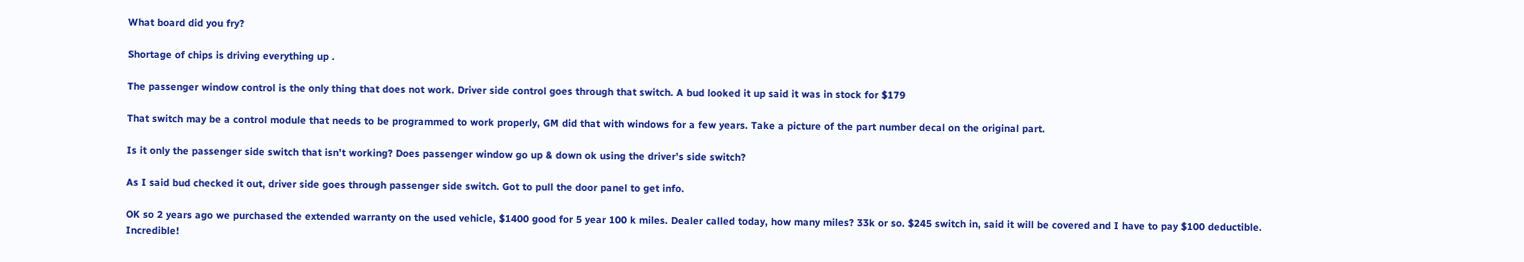What board did you fry?

Shortage of chips is driving everything up .

The passenger window control is the only thing that does not work. Driver side control goes through that switch. A bud looked it up said it was in stock for $179

That switch may be a control module that needs to be programmed to work properly, GM did that with windows for a few years. Take a picture of the part number decal on the original part.

Is it only the passenger side switch that isn’t working? Does passenger window go up & down ok using the driver’s side switch?

As I said bud checked it out, driver side goes through passenger side switch. Got to pull the door panel to get info.

OK so 2 years ago we purchased the extended warranty on the used vehicle, $1400 good for 5 year 100 k miles. Dealer called today, how many miles? 33k or so. $245 switch in, said it will be covered and I have to pay $100 deductible. Incredible!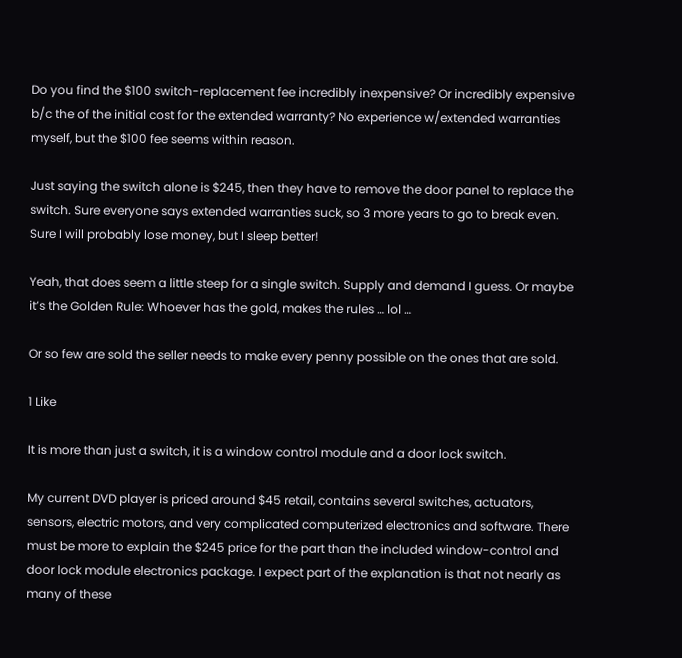Do you find the $100 switch-replacement fee incredibly inexpensive? Or incredibly expensive b/c the of the initial cost for the extended warranty? No experience w/extended warranties myself, but the $100 fee seems within reason.

Just saying the switch alone is $245, then they have to remove the door panel to replace the switch. Sure everyone says extended warranties suck, so 3 more years to go to break even. Sure I will probably lose money, but I sleep better!

Yeah, that does seem a little steep for a single switch. Supply and demand I guess. Or maybe it’s the Golden Rule: Whoever has the gold, makes the rules … lol …

Or so few are sold the seller needs to make every penny possible on the ones that are sold.

1 Like

It is more than just a switch, it is a window control module and a door lock switch.

My current DVD player is priced around $45 retail, contains several switches, actuators, sensors, electric motors, and very complicated computerized electronics and software. There must be more to explain the $245 price for the part than the included window-control and door lock module electronics package. I expect part of the explanation is that not nearly as many of these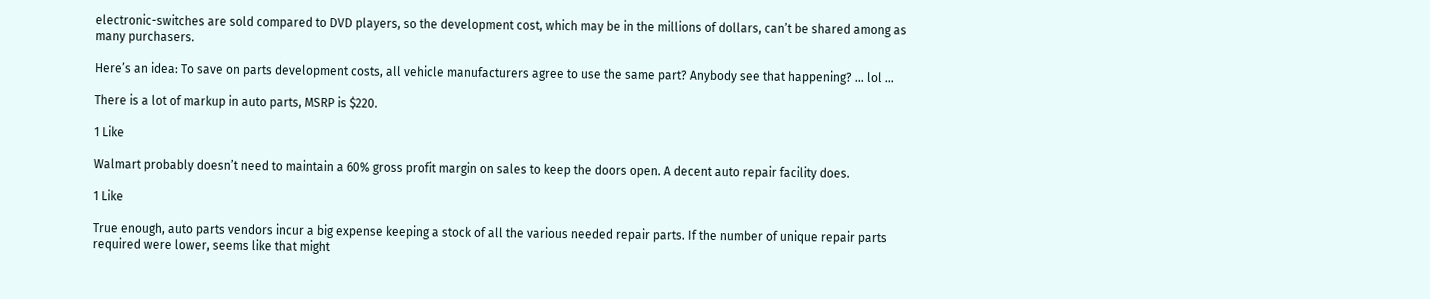electronic-switches are sold compared to DVD players, so the development cost, which may be in the millions of dollars, can’t be shared among as many purchasers.

Here’s an idea: To save on parts development costs, all vehicle manufacturers agree to use the same part? Anybody see that happening? … lol …

There is a lot of markup in auto parts, MSRP is $220.

1 Like

Walmart probably doesn’t need to maintain a 60% gross profit margin on sales to keep the doors open. A decent auto repair facility does.

1 Like

True enough, auto parts vendors incur a big expense keeping a stock of all the various needed repair parts. If the number of unique repair parts required were lower, seems like that might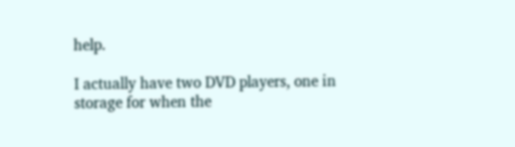help.

I actually have two DVD players, one in storage for when the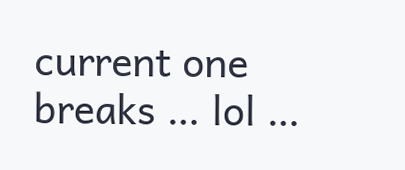current one breaks … lol …